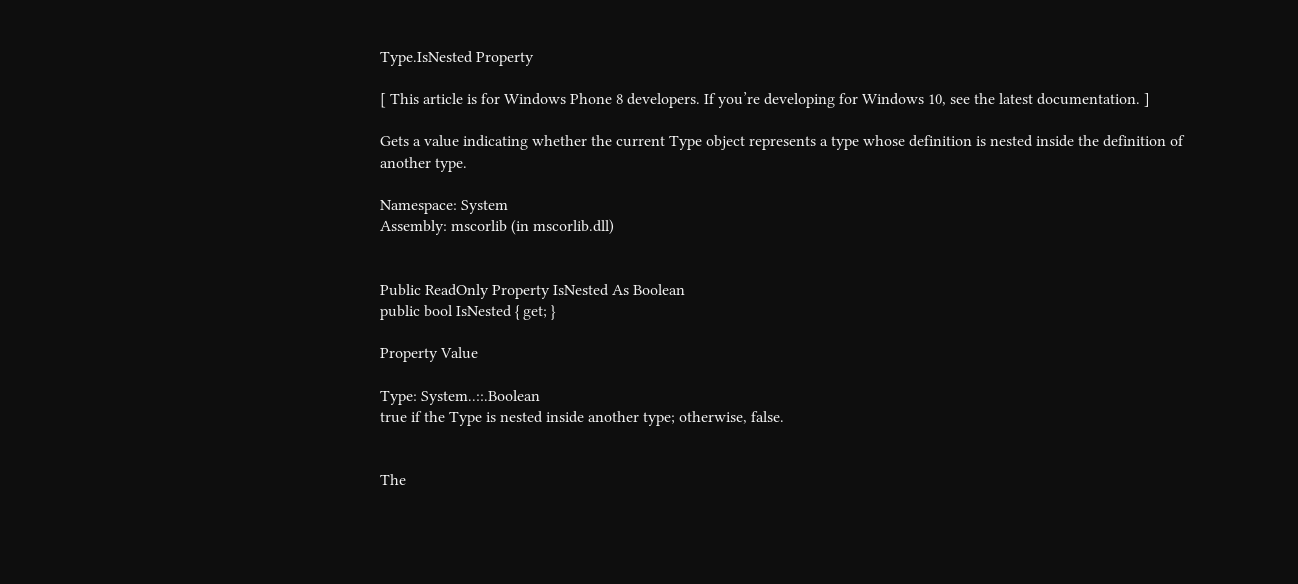Type.IsNested Property

[ This article is for Windows Phone 8 developers. If you’re developing for Windows 10, see the latest documentation. ]

Gets a value indicating whether the current Type object represents a type whose definition is nested inside the definition of another type.

Namespace: System
Assembly: mscorlib (in mscorlib.dll)


Public ReadOnly Property IsNested As Boolean
public bool IsNested { get; }

Property Value

Type: System..::.Boolean
true if the Type is nested inside another type; otherwise, false.


The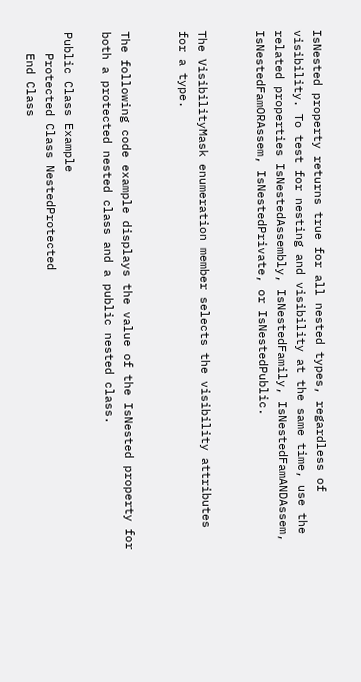IsNested property returns true for all nested types, regardless of visibility. To test for nesting and visibility at the same time, use the related properties IsNestedAssembly, IsNestedFamily, IsNestedFamANDAssem, IsNestedFamORAssem, IsNestedPrivate, or IsNestedPublic.


The VisibilityMask enumeration member selects the visibility attributes for a type.


The following code example displays the value of the IsNested property for both a protected nested class and a public nested class.

Public Class Example
   Protected Class NestedProtected
   End Class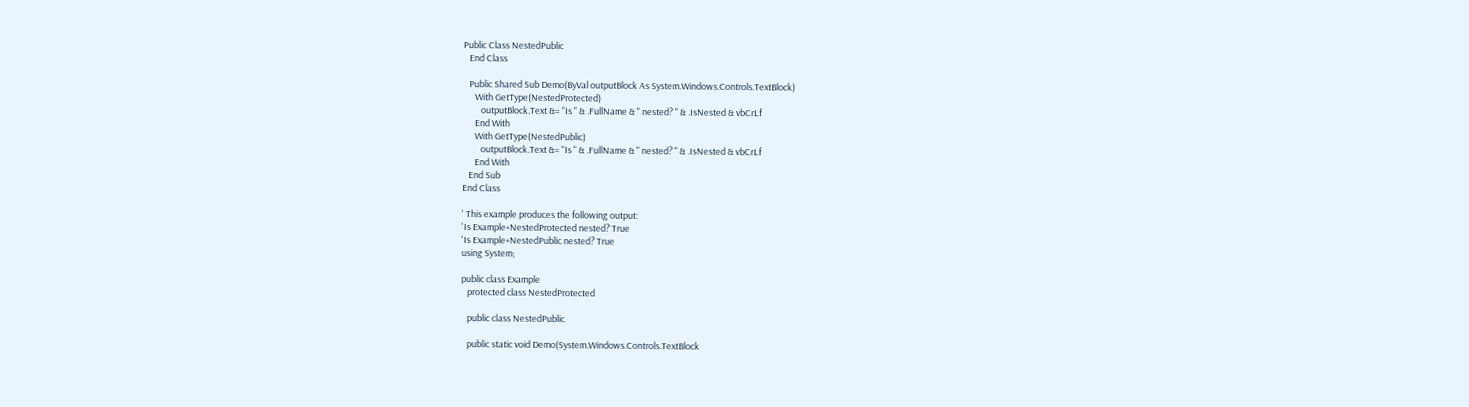Public Class NestedPublic
   End Class

   Public Shared Sub Demo(ByVal outputBlock As System.Windows.Controls.TextBlock)
      With GetType(NestedProtected)
         outputBlock.Text &= "Is " & .FullName & " nested? " & .IsNested & vbCrLf
      End With
      With GetType(NestedPublic)
         outputBlock.Text &= "Is " & .FullName & " nested? " & .IsNested & vbCrLf
      End With
   End Sub
End Class

' This example produces the following output:
'Is Example+NestedProtected nested? True
'Is Example+NestedPublic nested? True
using System;

public class Example
   protected class NestedProtected

   public class NestedPublic

   public static void Demo(System.Windows.Controls.TextBlock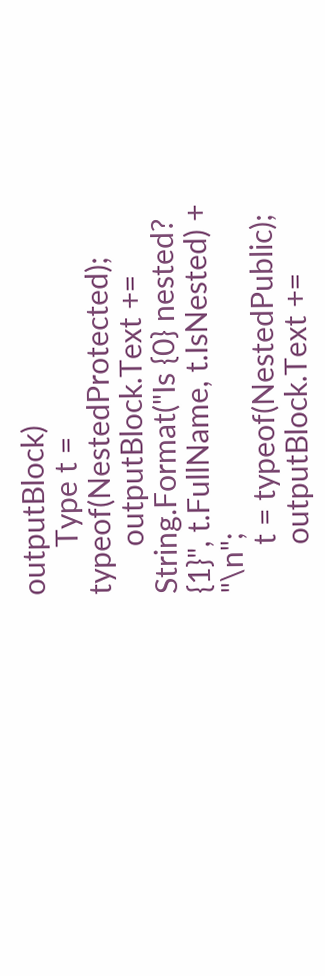outputBlock)
      Type t = typeof(NestedProtected);
      outputBlock.Text += String.Format("Is {0} nested? {1}", t.FullName, t.IsNested) + "\n";
      t = typeof(NestedPublic);
      outputBlock.Text +=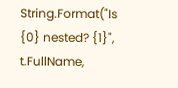String.Format("Is {0} nested? {1}", t.FullName,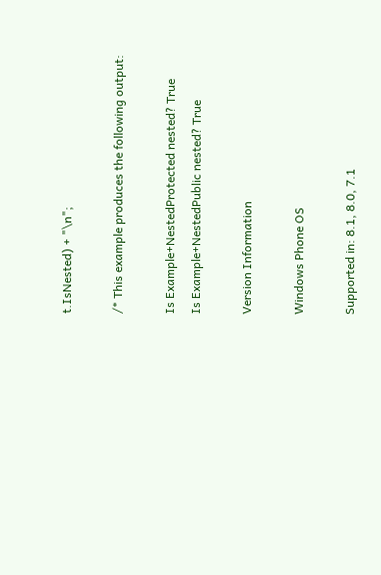t.IsNested) + "\n";

/* This example produces the following output:

Is Example+NestedProtected nested? True
Is Example+NestedPublic nested? True

Version Information

Windows Phone OS

Supported in: 8.1, 8.0, 7.1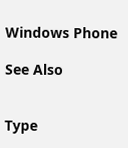Windows Phone

See Also


Type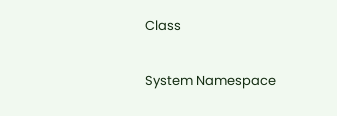Class

System Namespace